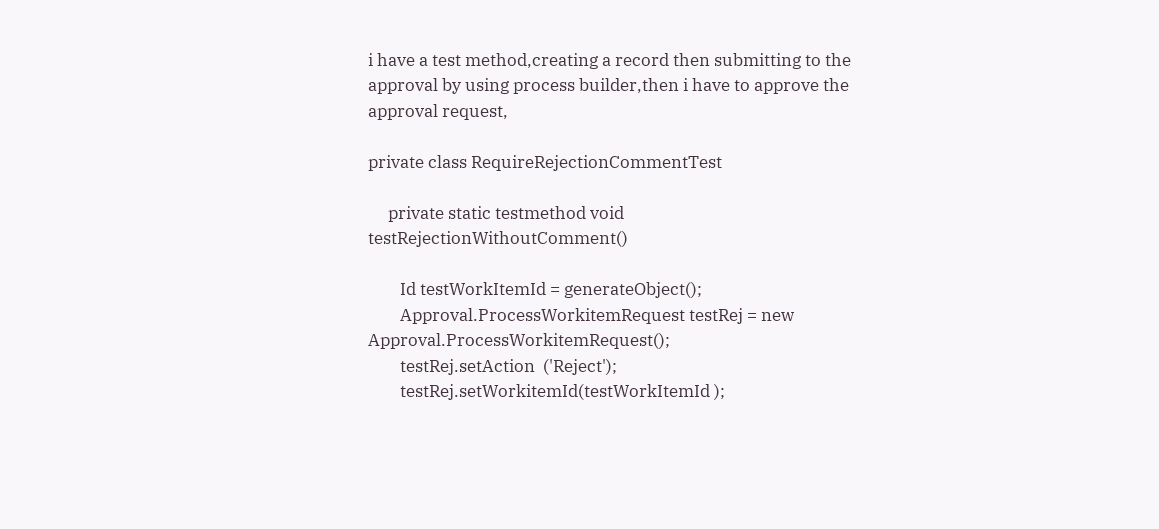i have a test method,creating a record then submitting to the approval by using process builder,then i have to approve the approval request,

private class RequireRejectionCommentTest

     private static testmethod void testRejectionWithoutComment()

        Id testWorkItemId = generateObject();
        Approval.ProcessWorkitemRequest testRej = new Approval.ProcessWorkitemRequest();
        testRej.setAction  ('Reject');
        testRej.setWorkitemId(testWorkItemId );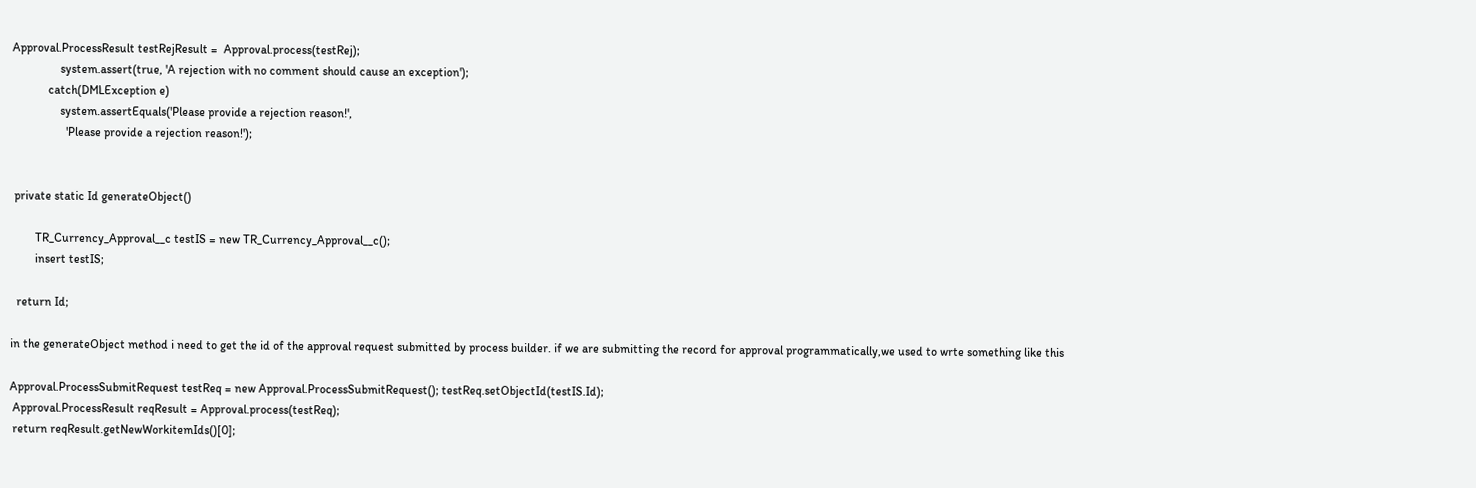Approval.ProcessResult testRejResult =  Approval.process(testRej);
                system.assert(true, 'A rejection with no comment should cause an exception');
            catch(DMLException e)
                system.assertEquals('Please provide a rejection reason!',
                  'Please provide a rejection reason!');


 private static Id generateObject()

        TR_Currency_Approval__c testIS = new TR_Currency_Approval__c();
        insert testIS;

  return Id;

in the generateObject method i need to get the id of the approval request submitted by process builder. if we are submitting the record for approval programmatically,we used to wrte something like this

Approval.ProcessSubmitRequest testReq = new Approval.ProcessSubmitRequest(); testReq.setObjectId(testIS.Id);
 Approval.ProcessResult reqResult = Approval.process(testReq);
 return reqResult.getNewWorkitemIds()[0];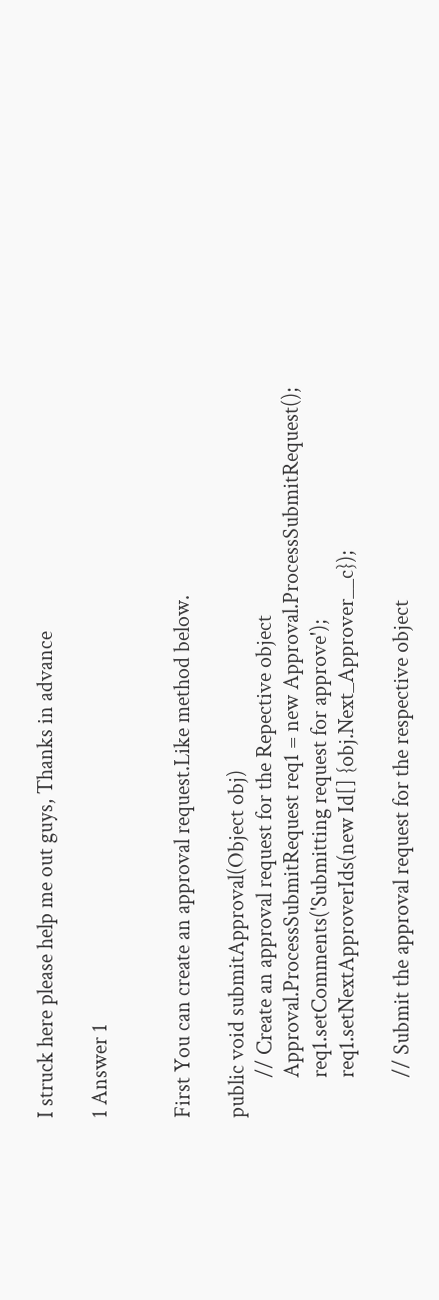I struck here please help me out guys, Thanks in advance

1 Answer 1


First You can create an approval request.Like method below.

public void submitApproval(Object obj)
        // Create an approval request for the Repective object
        Approval.ProcessSubmitRequest req1 = new Approval.ProcessSubmitRequest();
        req1.setComments('Submitting request for approve');
        req1.setNextApproverIds(new Id[] {obj.Next_Approver__c});

        // Submit the approval request for the respective object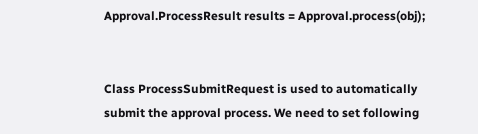Approval.ProcessResult results = Approval.process(obj);


Class ProcessSubmitRequest is used to automatically submit the approval process. We need to set following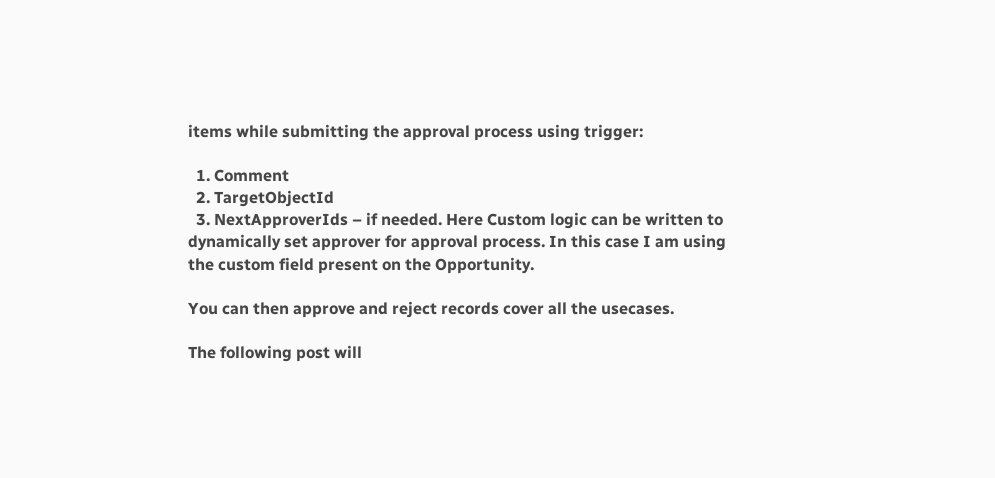items while submitting the approval process using trigger:

  1. Comment
  2. TargetObjectId
  3. NextApproverIds – if needed. Here Custom logic can be written to dynamically set approver for approval process. In this case I am using the custom field present on the Opportunity.

You can then approve and reject records cover all the usecases.

The following post will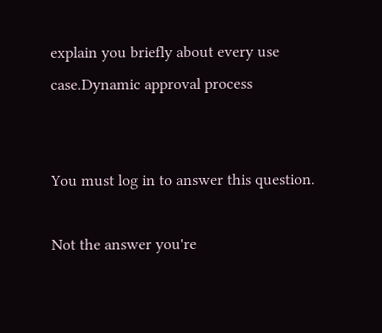explain you briefly about every use case.Dynamic approval process


You must log in to answer this question.

Not the answer you're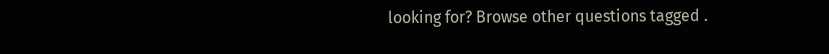looking for? Browse other questions tagged .